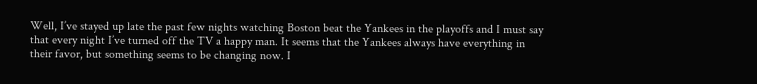Well, I’ve stayed up late the past few nights watching Boston beat the Yankees in the playoffs and I must say that every night I’ve turned off the TV a happy man. It seems that the Yankees always have everything in their favor, but something seems to be changing now. I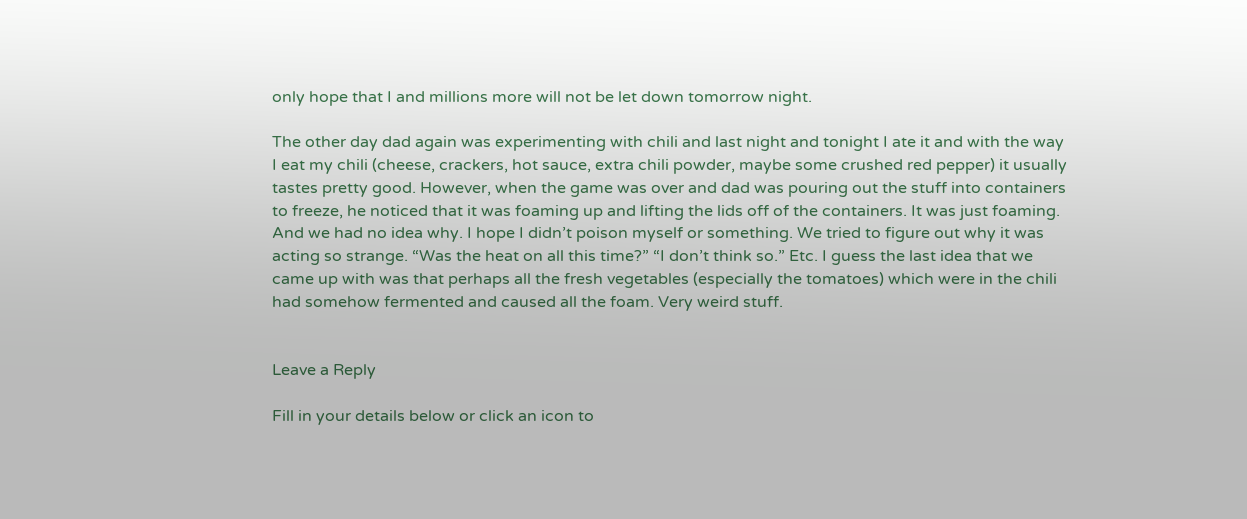only hope that I and millions more will not be let down tomorrow night.

The other day dad again was experimenting with chili and last night and tonight I ate it and with the way I eat my chili (cheese, crackers, hot sauce, extra chili powder, maybe some crushed red pepper) it usually tastes pretty good. However, when the game was over and dad was pouring out the stuff into containers to freeze, he noticed that it was foaming up and lifting the lids off of the containers. It was just foaming. And we had no idea why. I hope I didn’t poison myself or something. We tried to figure out why it was acting so strange. “Was the heat on all this time?” “I don’t think so.” Etc. I guess the last idea that we came up with was that perhaps all the fresh vegetables (especially the tomatoes) which were in the chili had somehow fermented and caused all the foam. Very weird stuff.


Leave a Reply

Fill in your details below or click an icon to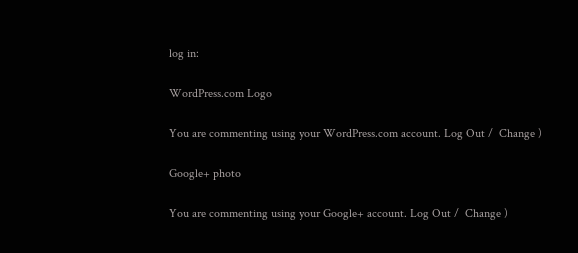log in:

WordPress.com Logo

You are commenting using your WordPress.com account. Log Out /  Change )

Google+ photo

You are commenting using your Google+ account. Log Out /  Change )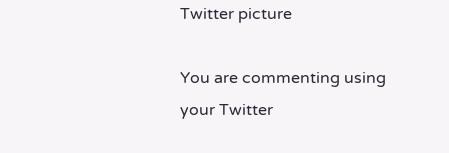Twitter picture

You are commenting using your Twitter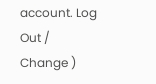account. Log Out /  Change )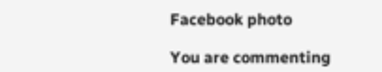Facebook photo

You are commenting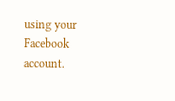using your Facebook account.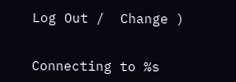Log Out /  Change )


Connecting to %s